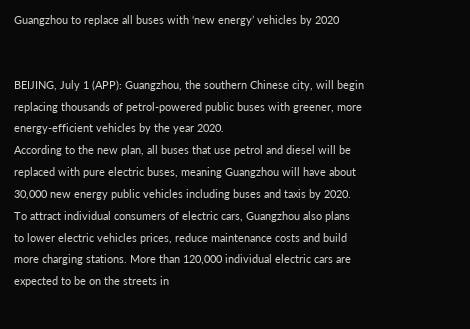Guangzhou to replace all buses with ‘new energy’ vehicles by 2020


BEIJING, July 1 (APP): Guangzhou, the southern Chinese city, will begin
replacing thousands of petrol-powered public buses with greener, more energy-efficient vehicles by the year 2020.
According to the new plan, all buses that use petrol and diesel will be
replaced with pure electric buses, meaning Guangzhou will have about 30,000 new energy public vehicles including buses and taxis by 2020.
To attract individual consumers of electric cars, Guangzhou also plans
to lower electric vehicles prices, reduce maintenance costs and build more charging stations. More than 120,000 individual electric cars are expected to be on the streets in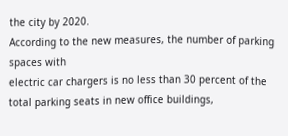the city by 2020.
According to the new measures, the number of parking spaces with
electric car chargers is no less than 30 percent of the total parking seats in new office buildings,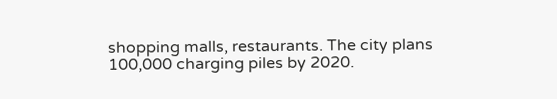shopping malls, restaurants. The city plans 100,000 charging piles by 2020.